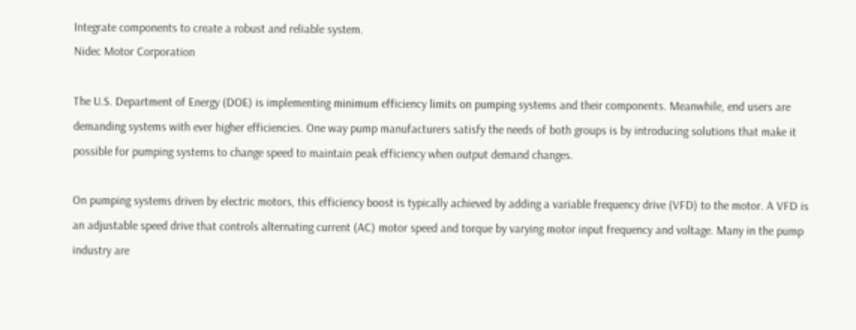Integrate components to create a robust and reliable system.
Nidec Motor Corporation

The U.S. Department of Energy (DOE) is implementing minimum efficiency limits on pumping systems and their components. Meanwhile, end users are demanding systems with ever higher efficiencies. One way pump manufacturers satisfy the needs of both groups is by introducing solutions that make it possible for pumping systems to change speed to maintain peak efficiency when output demand changes.

On pumping systems driven by electric motors, this efficiency boost is typically achieved by adding a variable frequency drive (VFD) to the motor. A VFD is an adjustable speed drive that controls alternating current (AC) motor speed and torque by varying motor input frequency and voltage. Many in the pump industry are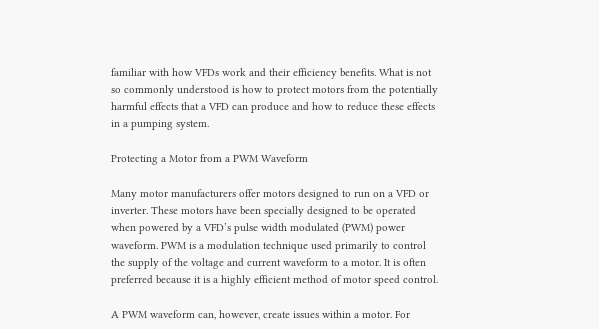familiar with how VFDs work and their efficiency benefits. What is not so commonly understood is how to protect motors from the potentially harmful effects that a VFD can produce and how to reduce these effects in a pumping system.

Protecting a Motor from a PWM Waveform

Many motor manufacturers offer motors designed to run on a VFD or inverter. These motors have been specially designed to be operated when powered by a VFD’s pulse width modulated (PWM) power waveform. PWM is a modulation technique used primarily to control the supply of the voltage and current waveform to a motor. It is often preferred because it is a highly efficient method of motor speed control.

A PWM waveform can, however, create issues within a motor. For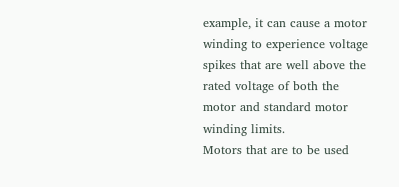example, it can cause a motor winding to experience voltage spikes that are well above the rated voltage of both the motor and standard motor winding limits.
Motors that are to be used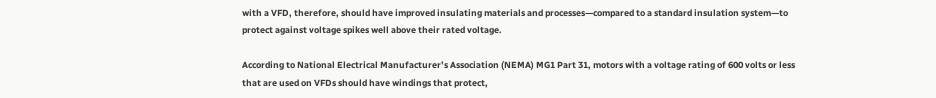with a VFD, therefore, should have improved insulating materials and processes—compared to a standard insulation system—to protect against voltage spikes well above their rated voltage.

According to National Electrical Manufacturer’s Association (NEMA) MG1 Part 31, motors with a voltage rating of 600 volts or less that are used on VFDs should have windings that protect,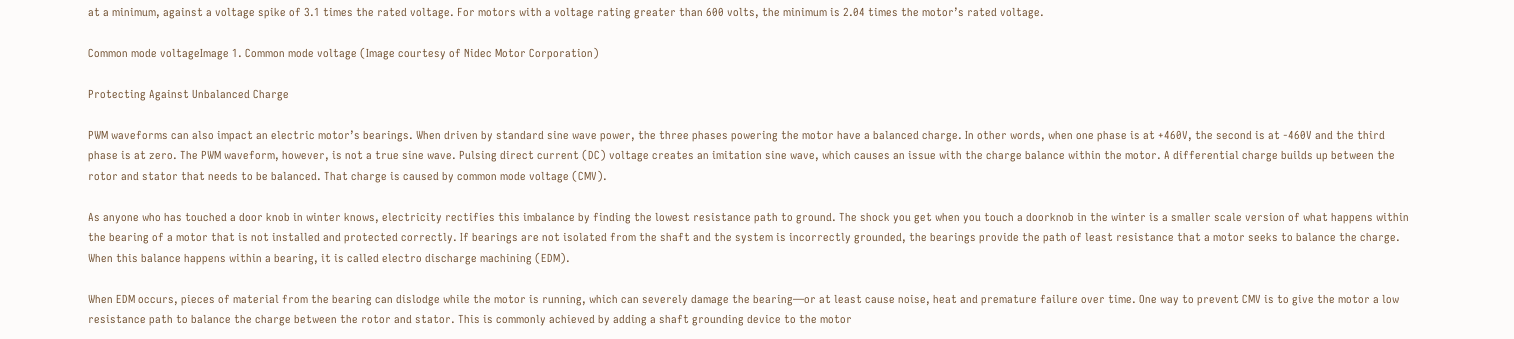at a minimum, against a voltage spike of 3.1 times the rated voltage. For motors with a voltage rating greater than 600 volts, the minimum is 2.04 times the motor’s rated voltage.

Common mode voltageImage 1. Common mode voltage (Image courtesy of Nidec Motor Corporation)

Protecting Against Unbalanced Charge

PWM waveforms can also impact an electric motor’s bearings. When driven by standard sine wave power, the three phases powering the motor have a balanced charge. In other words, when one phase is at +460V, the second is at -460V and the third phase is at zero. The PWM waveform, however, is not a true sine wave. Pulsing direct current (DC) voltage creates an imitation sine wave, which causes an issue with the charge balance within the motor. A differential charge builds up between the rotor and stator that needs to be balanced. That charge is caused by common mode voltage (CMV).

As anyone who has touched a door knob in winter knows, electricity rectifies this imbalance by finding the lowest resistance path to ground. The shock you get when you touch a doorknob in the winter is a smaller scale version of what happens within the bearing of a motor that is not installed and protected correctly. If bearings are not isolated from the shaft and the system is incorrectly grounded, the bearings provide the path of least resistance that a motor seeks to balance the charge. When this balance happens within a bearing, it is called electro discharge machining (EDM).

When EDM occurs, pieces of material from the bearing can dislodge while the motor is running, which can severely damage the bearing—or at least cause noise, heat and premature failure over time. One way to prevent CMV is to give the motor a low resistance path to balance the charge between the rotor and stator. This is commonly achieved by adding a shaft grounding device to the motor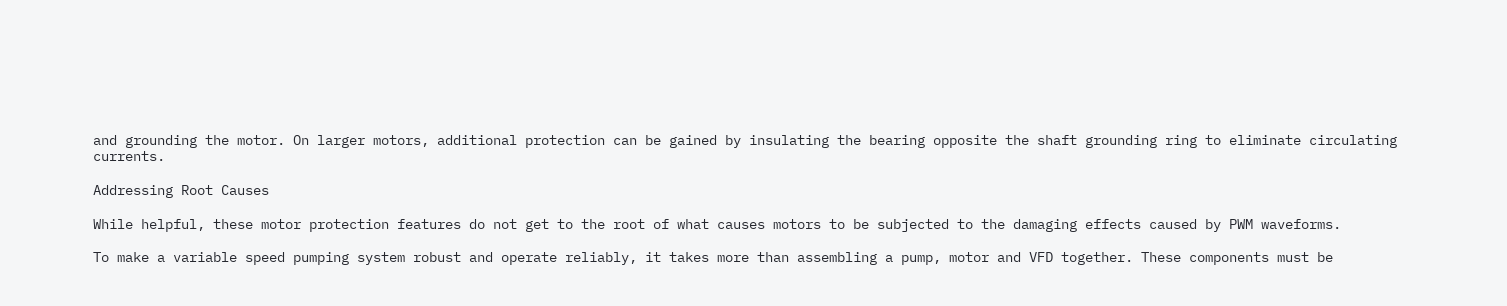and grounding the motor. On larger motors, additional protection can be gained by insulating the bearing opposite the shaft grounding ring to eliminate circulating currents.

Addressing Root Causes

While helpful, these motor protection features do not get to the root of what causes motors to be subjected to the damaging effects caused by PWM waveforms.

To make a variable speed pumping system robust and operate reliably, it takes more than assembling a pump, motor and VFD together. These components must be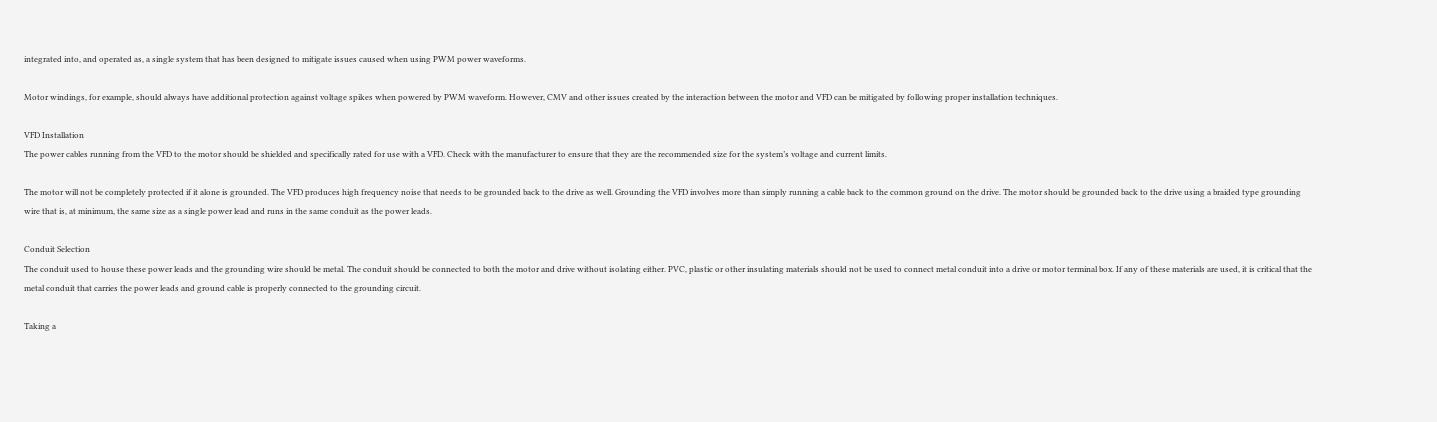integrated into, and operated as, a single system that has been designed to mitigate issues caused when using PWM power waveforms.

Motor windings, for example, should always have additional protection against voltage spikes when powered by PWM waveform. However, CMV and other issues created by the interaction between the motor and VFD can be mitigated by following proper installation techniques.

VFD Installation
The power cables running from the VFD to the motor should be shielded and specifically rated for use with a VFD. Check with the manufacturer to ensure that they are the recommended size for the system’s voltage and current limits.

The motor will not be completely protected if it alone is grounded. The VFD produces high frequency noise that needs to be grounded back to the drive as well. Grounding the VFD involves more than simply running a cable back to the common ground on the drive. The motor should be grounded back to the drive using a braided type grounding wire that is, at minimum, the same size as a single power lead and runs in the same conduit as the power leads.

Conduit Selection
The conduit used to house these power leads and the grounding wire should be metal. The conduit should be connected to both the motor and drive without isolating either. PVC, plastic or other insulating materials should not be used to connect metal conduit into a drive or motor terminal box. If any of these materials are used, it is critical that the metal conduit that carries the power leads and ground cable is properly connected to the grounding circuit.

Taking a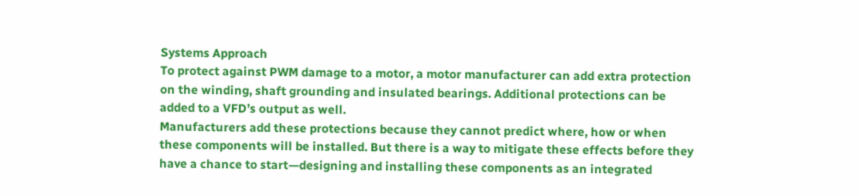Systems Approach
To protect against PWM damage to a motor, a motor manufacturer can add extra protection on the winding, shaft grounding and insulated bearings. Additional protections can be added to a VFD’s output as well.
Manufacturers add these protections because they cannot predict where, how or when these components will be installed. But there is a way to mitigate these effects before they have a chance to start—designing and installing these components as an integrated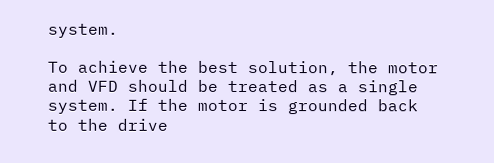system.

To achieve the best solution, the motor and VFD should be treated as a single system. If the motor is grounded back to the drive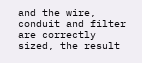and the wire, conduit and filter are correctly sized, the result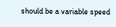should be a variable speed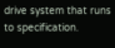drive system that runs to specification.